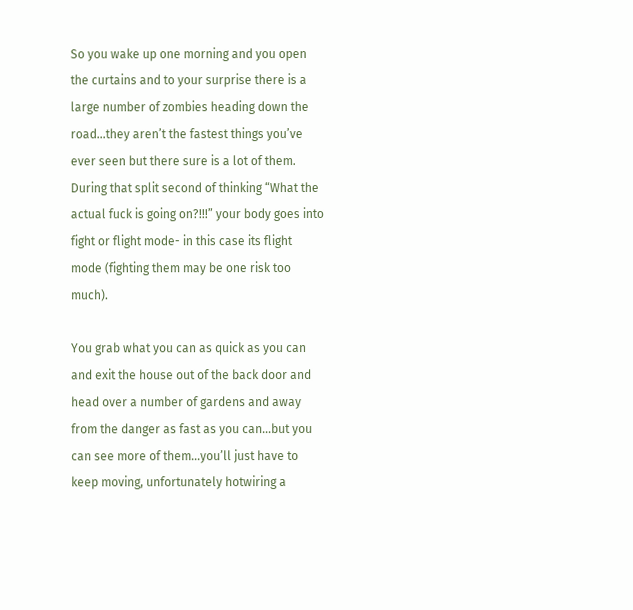So you wake up one morning and you open the curtains and to your surprise there is a large number of zombies heading down the road…they aren’t the fastest things you’ve ever seen but there sure is a lot of them. During that split second of thinking “What the actual fuck is going on?!!!” your body goes into fight or flight mode- in this case its flight mode (fighting them may be one risk too much).

You grab what you can as quick as you can and exit the house out of the back door and head over a number of gardens and away from the danger as fast as you can…but you can see more of them…you’ll just have to keep moving, unfortunately hotwiring a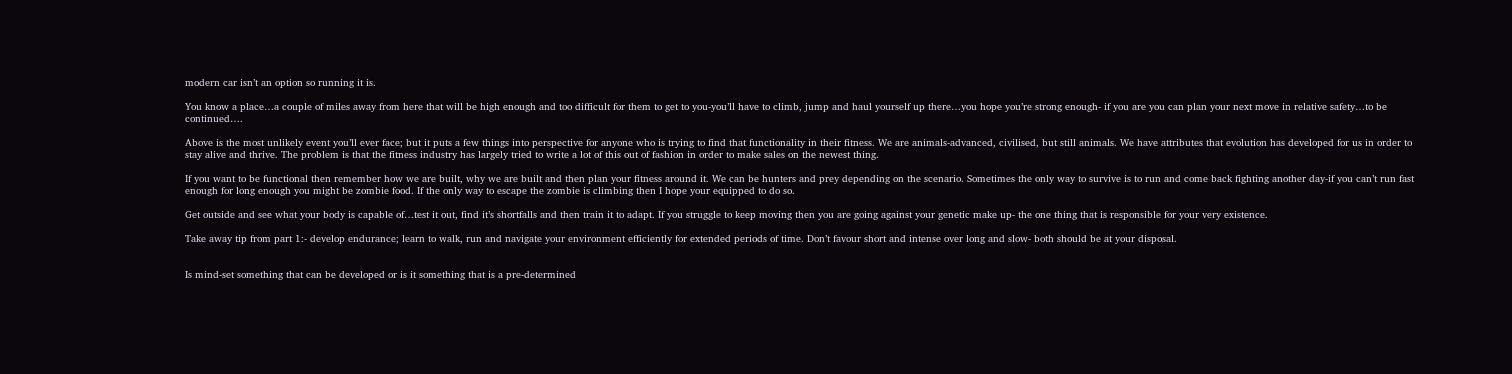modern car isn’t an option so running it is.

You know a place…a couple of miles away from here that will be high enough and too difficult for them to get to you-you’ll have to climb, jump and haul yourself up there…you hope you’re strong enough- if you are you can plan your next move in relative safety…to be continued….

Above is the most unlikely event you’ll ever face; but it puts a few things into perspective for anyone who is trying to find that functionality in their fitness. We are animals-advanced, civilised, but still animals. We have attributes that evolution has developed for us in order to stay alive and thrive. The problem is that the fitness industry has largely tried to write a lot of this out of fashion in order to make sales on the newest thing.

If you want to be functional then remember how we are built, why we are built and then plan your fitness around it. We can be hunters and prey depending on the scenario. Sometimes the only way to survive is to run and come back fighting another day-if you can’t run fast enough for long enough you might be zombie food. If the only way to escape the zombie is climbing then I hope your equipped to do so.

Get outside and see what your body is capable of…test it out, find it’s shortfalls and then train it to adapt. If you struggle to keep moving then you are going against your genetic make up- the one thing that is responsible for your very existence.

Take away tip from part 1:- develop endurance; learn to walk, run and navigate your environment efficiently for extended periods of time. Don’t favour short and intense over long and slow- both should be at your disposal.


Is mind-set something that can be developed or is it something that is a pre-determined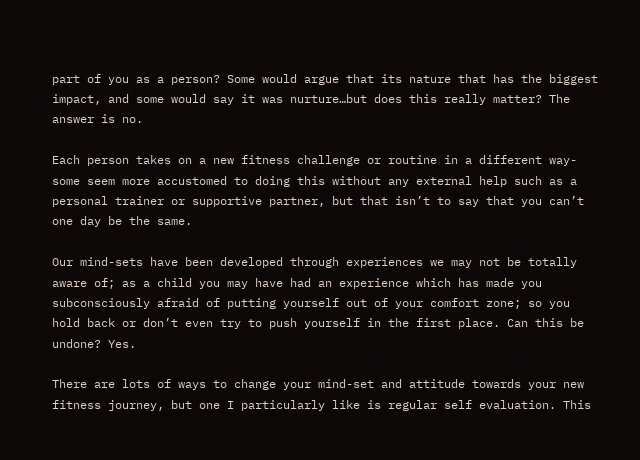part of you as a person? Some would argue that its nature that has the biggest impact, and some would say it was nurture…but does this really matter? The answer is no.

Each person takes on a new fitness challenge or routine in a different way- some seem more accustomed to doing this without any external help such as a personal trainer or supportive partner, but that isn’t to say that you can’t one day be the same.

Our mind-sets have been developed through experiences we may not be totally aware of; as a child you may have had an experience which has made you subconsciously afraid of putting yourself out of your comfort zone; so you hold back or don’t even try to push yourself in the first place. Can this be undone? Yes.

There are lots of ways to change your mind-set and attitude towards your new fitness journey, but one I particularly like is regular self evaluation. This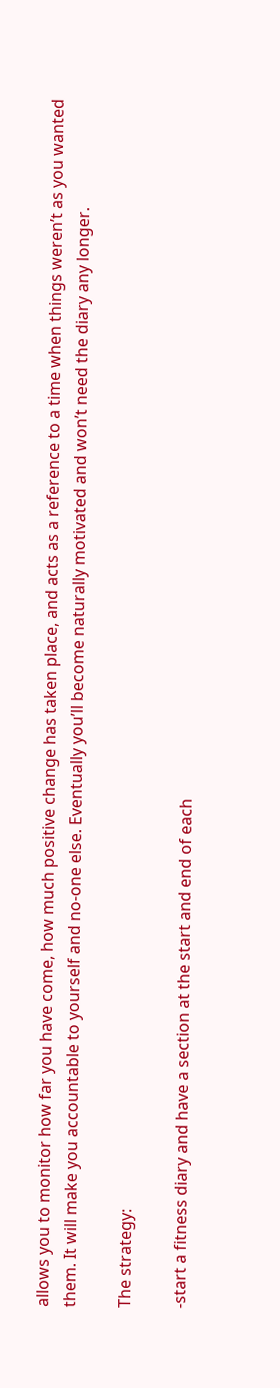allows you to monitor how far you have come, how much positive change has taken place, and acts as a reference to a time when things weren’t as you wanted them. It will make you accountable to yourself and no-one else. Eventually you’ll become naturally motivated and won’t need the diary any longer.

The strategy:

-start a fitness diary and have a section at the start and end of each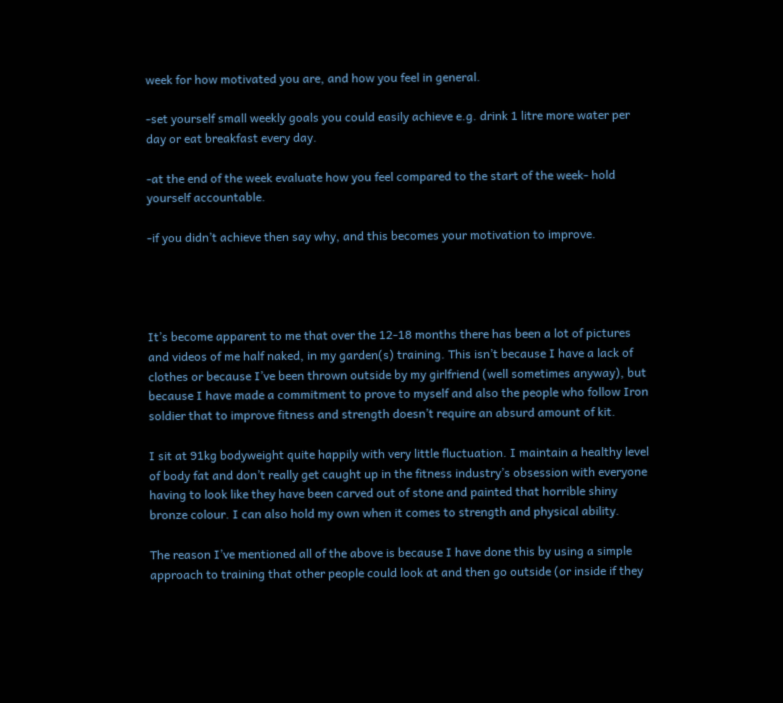week for how motivated you are, and how you feel in general.

-set yourself small weekly goals you could easily achieve e.g. drink 1 litre more water per day or eat breakfast every day.

-at the end of the week evaluate how you feel compared to the start of the week- hold yourself accountable.

-if you didn’t achieve then say why, and this becomes your motivation to improve.




It’s become apparent to me that over the 12-18 months there has been a lot of pictures and videos of me half naked, in my garden(s) training. This isn’t because I have a lack of clothes or because I’ve been thrown outside by my girlfriend (well sometimes anyway), but because I have made a commitment to prove to myself and also the people who follow Iron soldier that to improve fitness and strength doesn’t require an absurd amount of kit.

I sit at 91kg bodyweight quite happily with very little fluctuation. I maintain a healthy level of body fat and don’t really get caught up in the fitness industry’s obsession with everyone having to look like they have been carved out of stone and painted that horrible shiny bronze colour. I can also hold my own when it comes to strength and physical ability.

The reason I’ve mentioned all of the above is because I have done this by using a simple approach to training that other people could look at and then go outside (or inside if they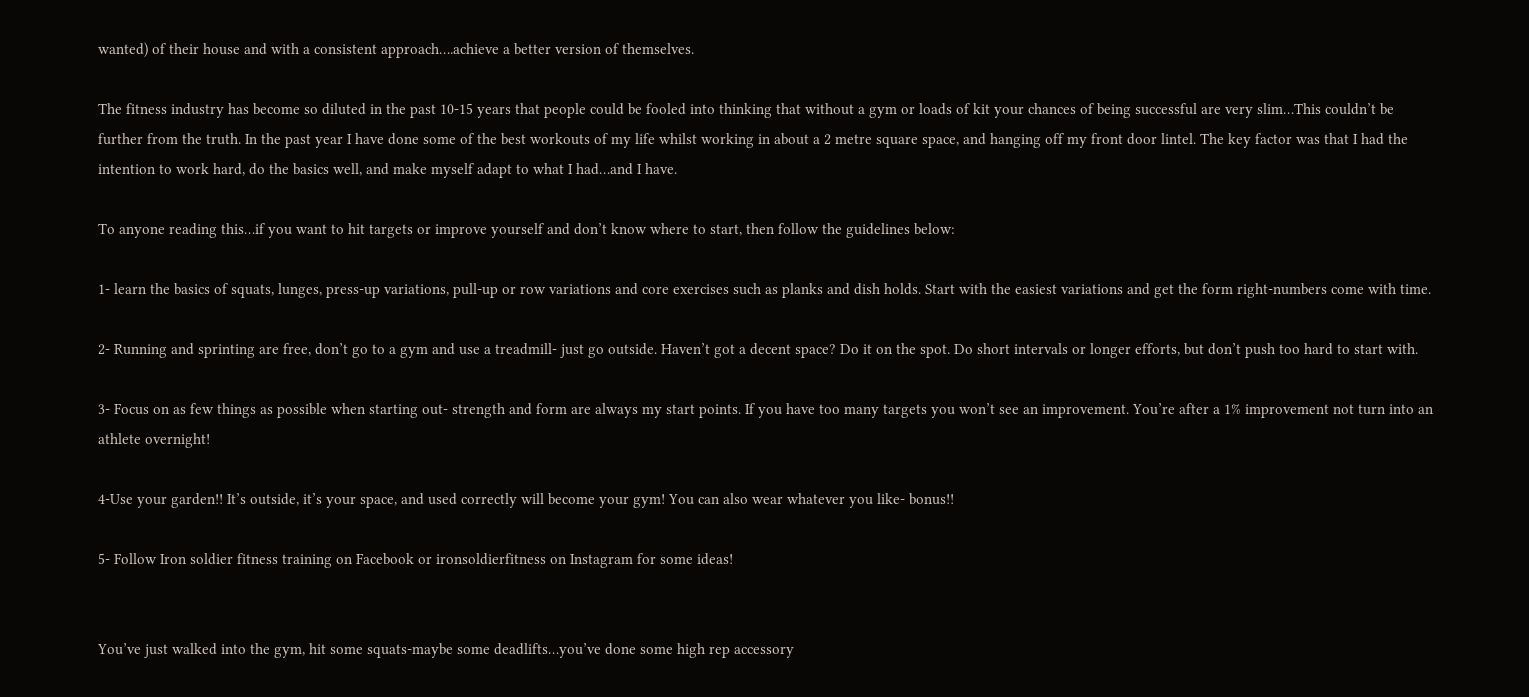wanted) of their house and with a consistent approach….achieve a better version of themselves.

The fitness industry has become so diluted in the past 10-15 years that people could be fooled into thinking that without a gym or loads of kit your chances of being successful are very slim…This couldn’t be further from the truth. In the past year I have done some of the best workouts of my life whilst working in about a 2 metre square space, and hanging off my front door lintel. The key factor was that I had the intention to work hard, do the basics well, and make myself adapt to what I had…and I have.

To anyone reading this…if you want to hit targets or improve yourself and don’t know where to start, then follow the guidelines below:

1- learn the basics of squats, lunges, press-up variations, pull-up or row variations and core exercises such as planks and dish holds. Start with the easiest variations and get the form right-numbers come with time.

2- Running and sprinting are free, don’t go to a gym and use a treadmill- just go outside. Haven’t got a decent space? Do it on the spot. Do short intervals or longer efforts, but don’t push too hard to start with.

3- Focus on as few things as possible when starting out- strength and form are always my start points. If you have too many targets you won’t see an improvement. You’re after a 1% improvement not turn into an athlete overnight!

4-Use your garden!! It’s outside, it’s your space, and used correctly will become your gym! You can also wear whatever you like- bonus!!

5- Follow Iron soldier fitness training on Facebook or ironsoldierfitness on Instagram for some ideas!


You’ve just walked into the gym, hit some squats-maybe some deadlifts…you’ve done some high rep accessory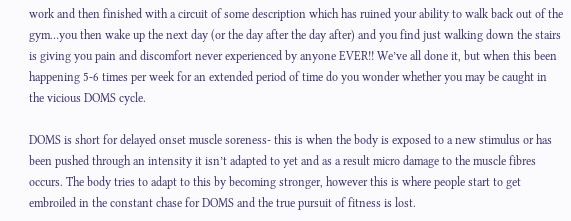work and then finished with a circuit of some description which has ruined your ability to walk back out of the gym…you then wake up the next day (or the day after the day after) and you find just walking down the stairs is giving you pain and discomfort never experienced by anyone EVER!! We’ve all done it, but when this been happening 5-6 times per week for an extended period of time do you wonder whether you may be caught in the vicious DOMS cycle.

DOMS is short for delayed onset muscle soreness- this is when the body is exposed to a new stimulus or has been pushed through an intensity it isn’t adapted to yet and as a result micro damage to the muscle fibres occurs. The body tries to adapt to this by becoming stronger, however this is where people start to get embroiled in the constant chase for DOMS and the true pursuit of fitness is lost.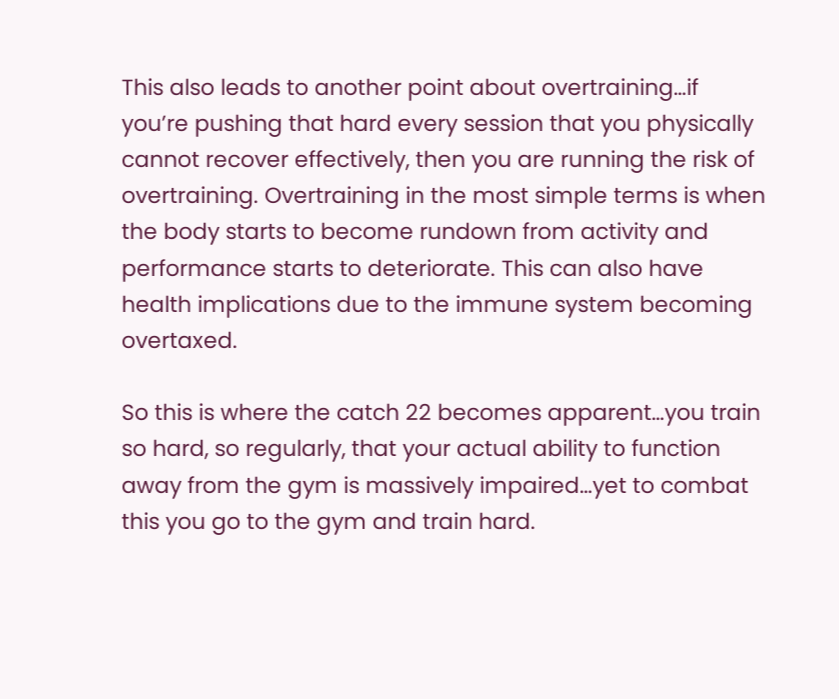This also leads to another point about overtraining…if you’re pushing that hard every session that you physically cannot recover effectively, then you are running the risk of overtraining. Overtraining in the most simple terms is when the body starts to become rundown from activity and performance starts to deteriorate. This can also have health implications due to the immune system becoming overtaxed.

So this is where the catch 22 becomes apparent…you train so hard, so regularly, that your actual ability to function away from the gym is massively impaired…yet to combat this you go to the gym and train hard.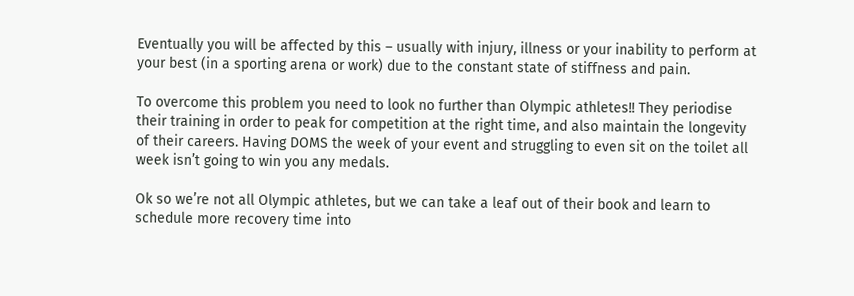Eventually you will be affected by this – usually with injury, illness or your inability to perform at your best (in a sporting arena or work) due to the constant state of stiffness and pain.

To overcome this problem you need to look no further than Olympic athletes!! They periodise their training in order to peak for competition at the right time, and also maintain the longevity of their careers. Having DOMS the week of your event and struggling to even sit on the toilet all week isn’t going to win you any medals.

Ok so we’re not all Olympic athletes, but we can take a leaf out of their book and learn to schedule more recovery time into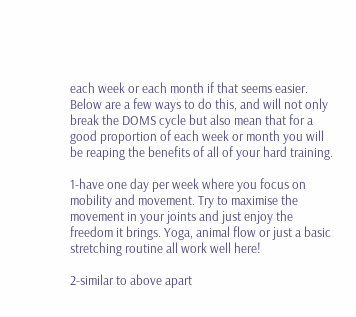each week or each month if that seems easier. Below are a few ways to do this, and will not only break the DOMS cycle but also mean that for a good proportion of each week or month you will be reaping the benefits of all of your hard training.

1-have one day per week where you focus on mobility and movement. Try to maximise the movement in your joints and just enjoy the freedom it brings. Yoga, animal flow or just a basic stretching routine all work well here!

2-similar to above apart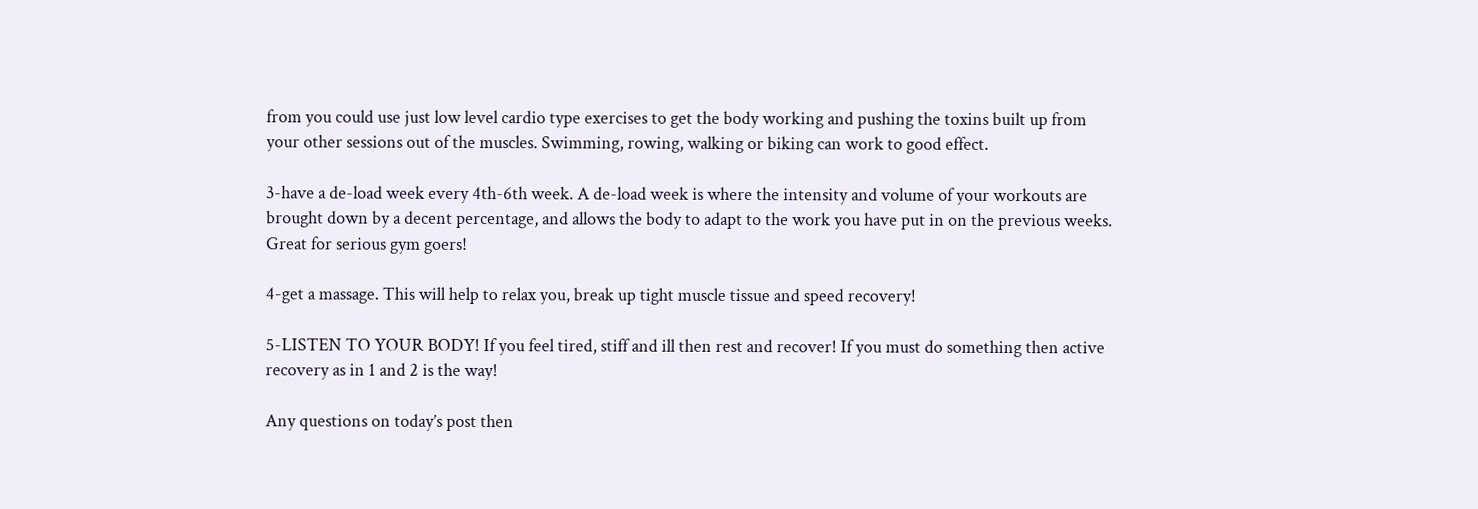from you could use just low level cardio type exercises to get the body working and pushing the toxins built up from your other sessions out of the muscles. Swimming, rowing, walking or biking can work to good effect.

3-have a de-load week every 4th-6th week. A de-load week is where the intensity and volume of your workouts are brought down by a decent percentage, and allows the body to adapt to the work you have put in on the previous weeks. Great for serious gym goers!

4-get a massage. This will help to relax you, break up tight muscle tissue and speed recovery!

5-LISTEN TO YOUR BODY! If you feel tired, stiff and ill then rest and recover! If you must do something then active recovery as in 1 and 2 is the way!

Any questions on today’s post then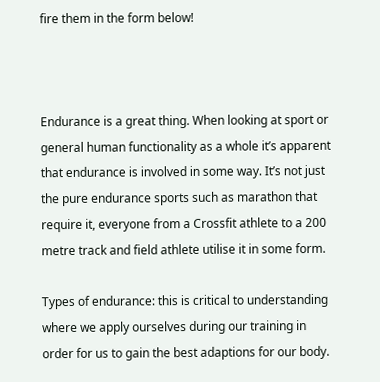fire them in the form below!



Endurance is a great thing. When looking at sport or general human functionality as a whole it’s apparent that endurance is involved in some way. It’s not just the pure endurance sports such as marathon that require it, everyone from a Crossfit athlete to a 200 metre track and field athlete utilise it in some form.

Types of endurance: this is critical to understanding where we apply ourselves during our training in order for us to gain the best adaptions for our body.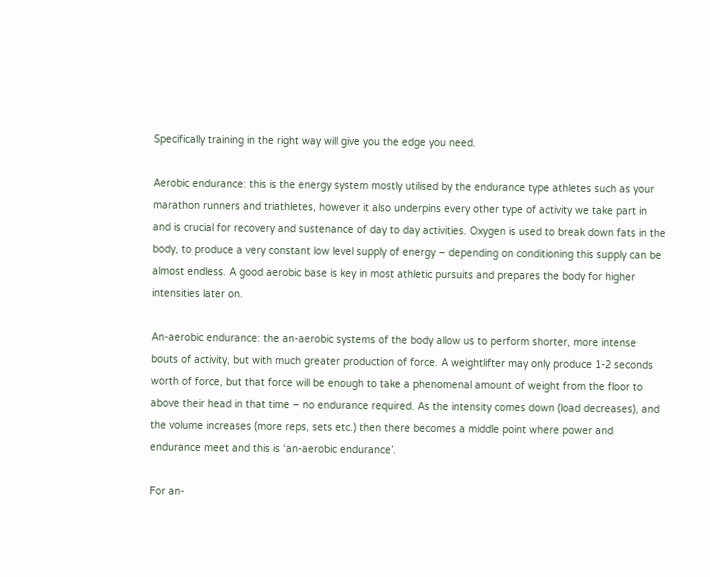Specifically training in the right way will give you the edge you need.

Aerobic endurance: this is the energy system mostly utilised by the endurance type athletes such as your marathon runners and triathletes, however it also underpins every other type of activity we take part in and is crucial for recovery and sustenance of day to day activities. Oxygen is used to break down fats in the body, to produce a very constant low level supply of energy – depending on conditioning this supply can be almost endless. A good aerobic base is key in most athletic pursuits and prepares the body for higher intensities later on.

An-aerobic endurance: the an-aerobic systems of the body allow us to perform shorter, more intense bouts of activity, but with much greater production of force. A weightlifter may only produce 1-2 seconds worth of force, but that force will be enough to take a phenomenal amount of weight from the floor to above their head in that time – no endurance required. As the intensity comes down (load decreases), and the volume increases (more reps, sets etc.) then there becomes a middle point where power and endurance meet and this is ‘an-aerobic endurance’.

For an-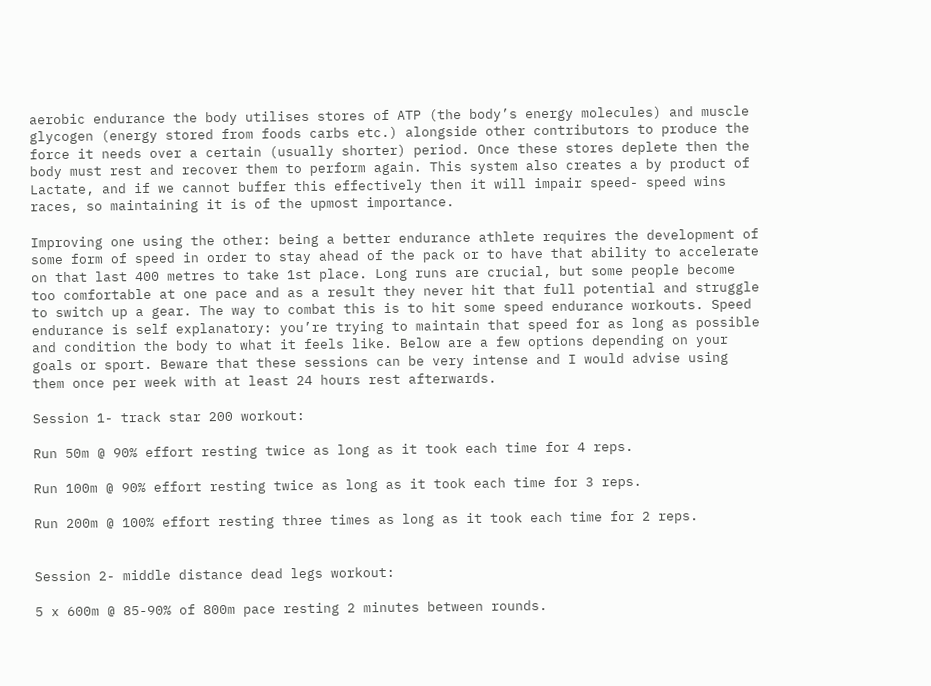aerobic endurance the body utilises stores of ATP (the body’s energy molecules) and muscle glycogen (energy stored from foods carbs etc.) alongside other contributors to produce the force it needs over a certain (usually shorter) period. Once these stores deplete then the body must rest and recover them to perform again. This system also creates a by product of Lactate, and if we cannot buffer this effectively then it will impair speed- speed wins races, so maintaining it is of the upmost importance.

Improving one using the other: being a better endurance athlete requires the development of some form of speed in order to stay ahead of the pack or to have that ability to accelerate on that last 400 metres to take 1st place. Long runs are crucial, but some people become too comfortable at one pace and as a result they never hit that full potential and struggle to switch up a gear. The way to combat this is to hit some speed endurance workouts. Speed endurance is self explanatory: you’re trying to maintain that speed for as long as possible and condition the body to what it feels like. Below are a few options depending on your goals or sport. Beware that these sessions can be very intense and I would advise using them once per week with at least 24 hours rest afterwards.

Session 1- track star 200 workout:

Run 50m @ 90% effort resting twice as long as it took each time for 4 reps.

Run 100m @ 90% effort resting twice as long as it took each time for 3 reps.

Run 200m @ 100% effort resting three times as long as it took each time for 2 reps.


Session 2- middle distance dead legs workout:

5 x 600m @ 85-90% of 800m pace resting 2 minutes between rounds.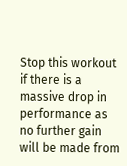Stop this workout if there is a massive drop in performance as no further gain will be made from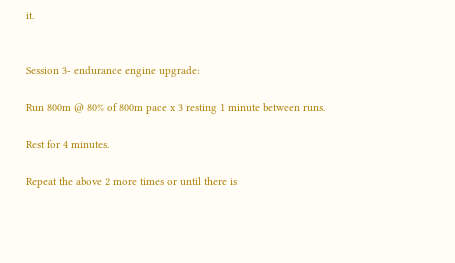it.


Session 3- endurance engine upgrade:

Run 800m @ 80% of 800m pace x 3 resting 1 minute between runs.

Rest for 4 minutes.

Repeat the above 2 more times or until there is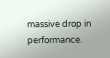massive drop in performance.